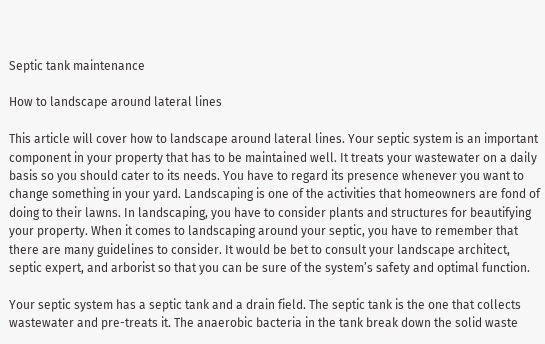Septic tank maintenance

How to landscape around lateral lines

This article will cover how to landscape around lateral lines. Your septic system is an important component in your property that has to be maintained well. It treats your wastewater on a daily basis so you should cater to its needs. You have to regard its presence whenever you want to change something in your yard. Landscaping is one of the activities that homeowners are fond of doing to their lawns. In landscaping, you have to consider plants and structures for beautifying your property. When it comes to landscaping around your septic, you have to remember that there are many guidelines to consider. It would be bet to consult your landscape architect, septic expert, and arborist so that you can be sure of the system’s safety and optimal function.

Your septic system has a septic tank and a drain field. The septic tank is the one that collects wastewater and pre-treats it. The anaerobic bacteria in the tank break down the solid waste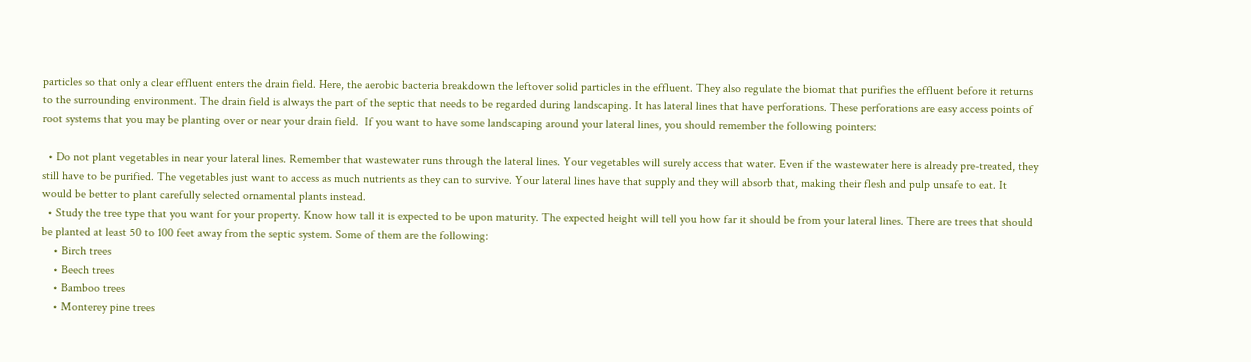particles so that only a clear effluent enters the drain field. Here, the aerobic bacteria breakdown the leftover solid particles in the effluent. They also regulate the biomat that purifies the effluent before it returns to the surrounding environment. The drain field is always the part of the septic that needs to be regarded during landscaping. It has lateral lines that have perforations. These perforations are easy access points of root systems that you may be planting over or near your drain field.  If you want to have some landscaping around your lateral lines, you should remember the following pointers:

  • Do not plant vegetables in near your lateral lines. Remember that wastewater runs through the lateral lines. Your vegetables will surely access that water. Even if the wastewater here is already pre-treated, they still have to be purified. The vegetables just want to access as much nutrients as they can to survive. Your lateral lines have that supply and they will absorb that, making their flesh and pulp unsafe to eat. It would be better to plant carefully selected ornamental plants instead.
  • Study the tree type that you want for your property. Know how tall it is expected to be upon maturity. The expected height will tell you how far it should be from your lateral lines. There are trees that should be planted at least 50 to 100 feet away from the septic system. Some of them are the following:
    • Birch trees
    • Beech trees
    • Bamboo trees
    • Monterey pine trees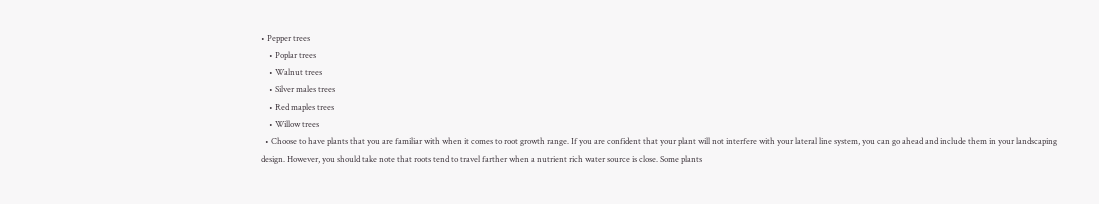• Pepper trees
    • Poplar trees
    • Walnut trees
    • Silver males trees
    • Red maples trees
    • Willow trees
  • Choose to have plants that you are familiar with when it comes to root growth range. If you are confident that your plant will not interfere with your lateral line system, you can go ahead and include them in your landscaping design. However, you should take note that roots tend to travel farther when a nutrient rich water source is close. Some plants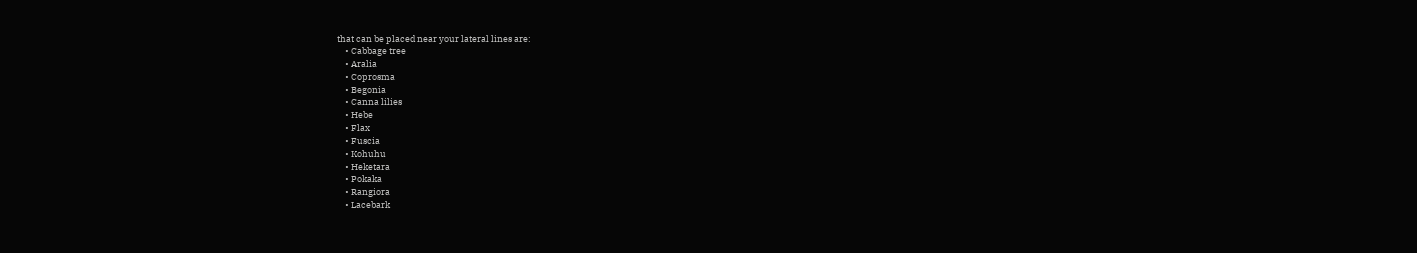that can be placed near your lateral lines are:
    • Cabbage tree
    • Aralia
    • Coprosma
    • Begonia
    • Canna lilies
    • Hebe
    • Flax
    • Fuscia
    • Kohuhu
    • Heketara
    • Pokaka
    • Rangiora
    • Lacebark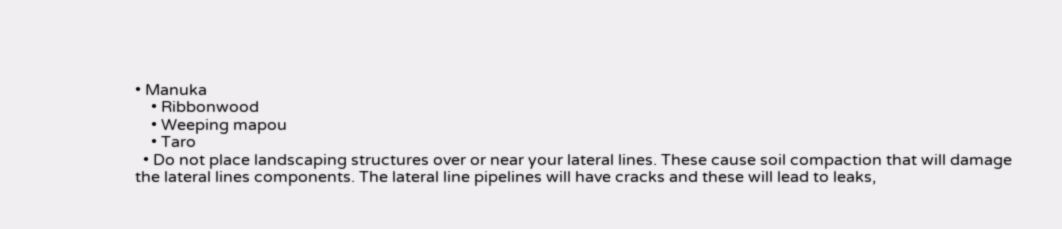• Manuka
    • Ribbonwood
    • Weeping mapou
    • Taro
  • Do not place landscaping structures over or near your lateral lines. These cause soil compaction that will damage the lateral lines components. The lateral line pipelines will have cracks and these will lead to leaks,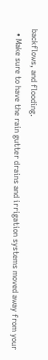backflows, and flooding.
  • Make sure to have the rain gutter drains and irrigation systems moved away from your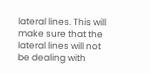lateral lines. This will make sure that the lateral lines will not be dealing with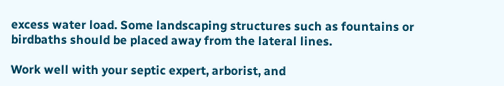excess water load. Some landscaping structures such as fountains or birdbaths should be placed away from the lateral lines.

Work well with your septic expert, arborist, and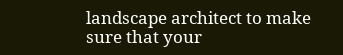landscape architect to make sure that your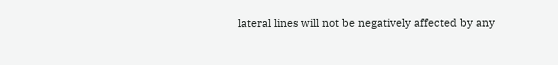lateral lines will not be negatively affected by any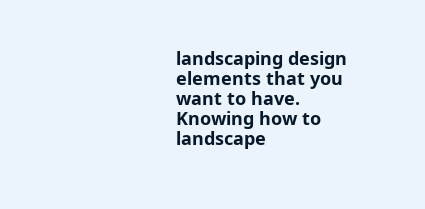landscaping design elements that you want to have. Knowing how to landscape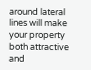around lateral lines will make your property both attractive and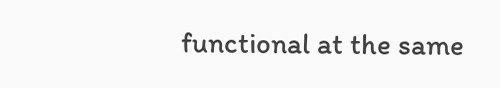functional at the same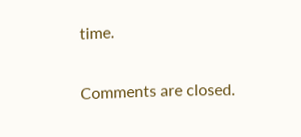time.

Comments are closed.